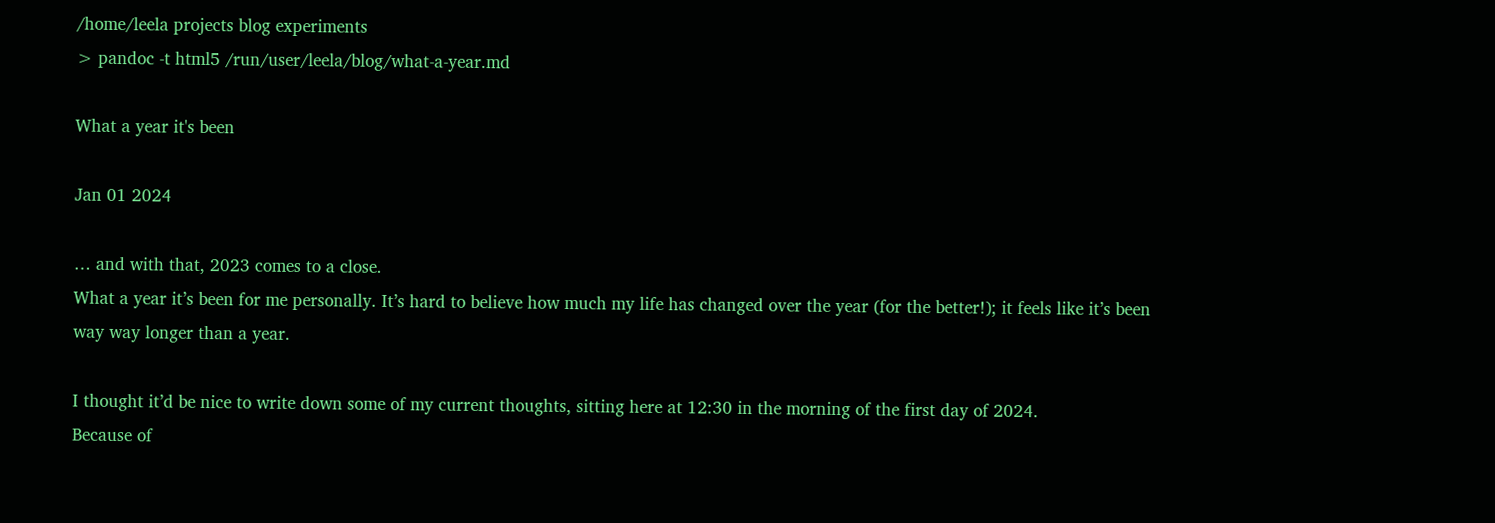/home/leela projects blog experiments
> pandoc -t html5 /run/user/leela/blog/what-a-year.md

What a year it's been

Jan 01 2024

… and with that, 2023 comes to a close.
What a year it’s been for me personally. It’s hard to believe how much my life has changed over the year (for the better!); it feels like it’s been way way longer than a year.

I thought it’d be nice to write down some of my current thoughts, sitting here at 12:30 in the morning of the first day of 2024.
Because of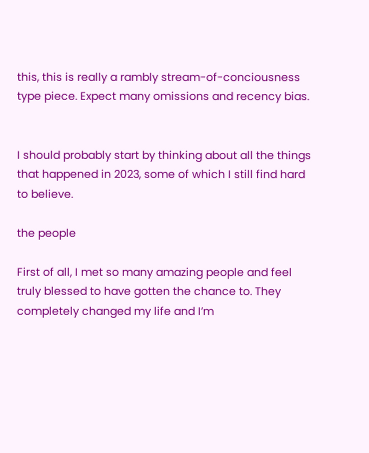this, this is really a rambly stream-of-conciousness type piece. Expect many omissions and recency bias.


I should probably start by thinking about all the things that happened in 2023, some of which I still find hard to believe.

the people

First of all, I met so many amazing people and feel truly blessed to have gotten the chance to. They completely changed my life and I’m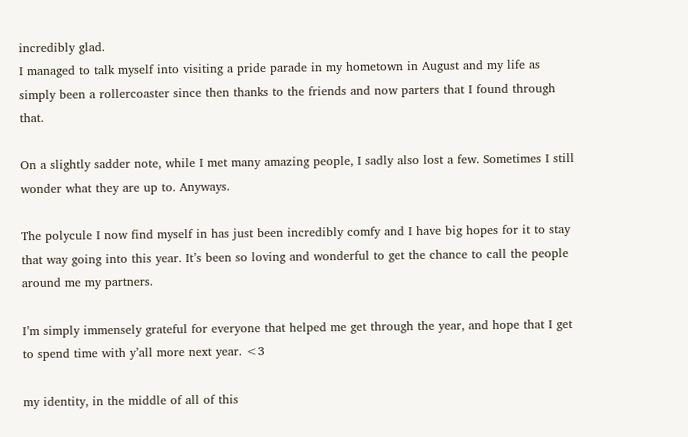incredibly glad.
I managed to talk myself into visiting a pride parade in my hometown in August and my life as simply been a rollercoaster since then thanks to the friends and now parters that I found through that.

On a slightly sadder note, while I met many amazing people, I sadly also lost a few. Sometimes I still wonder what they are up to. Anyways.

The polycule I now find myself in has just been incredibly comfy and I have big hopes for it to stay that way going into this year. It’s been so loving and wonderful to get the chance to call the people around me my partners.

I’m simply immensely grateful for everyone that helped me get through the year, and hope that I get to spend time with y’all more next year. <3

my identity, in the middle of all of this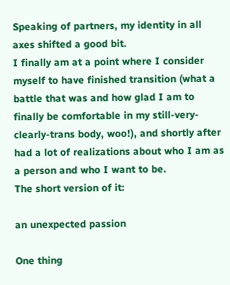Speaking of partners, my identity in all axes shifted a good bit.
I finally am at a point where I consider myself to have finished transition (what a battle that was and how glad I am to finally be comfortable in my still-very-clearly-trans body, woo!), and shortly after had a lot of realizations about who I am as a person and who I want to be.
The short version of it:

an unexpected passion

One thing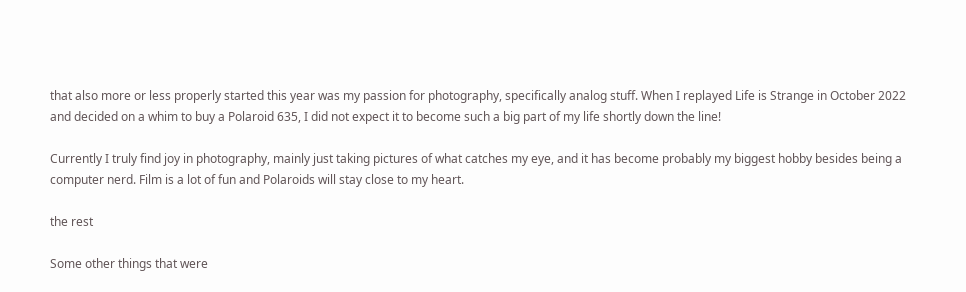that also more or less properly started this year was my passion for photography, specifically analog stuff. When I replayed Life is Strange in October 2022 and decided on a whim to buy a Polaroid 635, I did not expect it to become such a big part of my life shortly down the line!

Currently I truly find joy in photography, mainly just taking pictures of what catches my eye, and it has become probably my biggest hobby besides being a computer nerd. Film is a lot of fun and Polaroids will stay close to my heart.

the rest

Some other things that were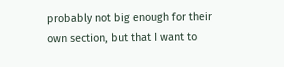probably not big enough for their own section, but that I want to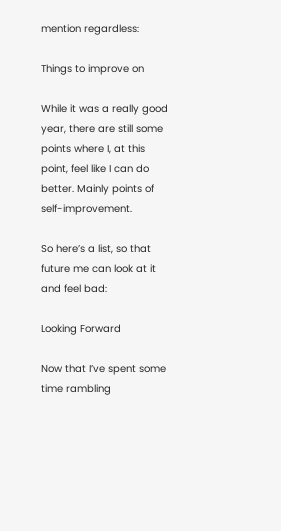mention regardless:

Things to improve on

While it was a really good year, there are still some points where I, at this point, feel like I can do better. Mainly points of self-improvement.

So here’s a list, so that future me can look at it and feel bad:

Looking Forward

Now that I’ve spent some time rambling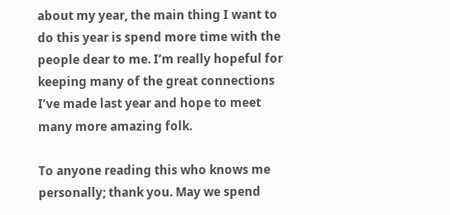about my year, the main thing I want to do this year is spend more time with the people dear to me. I’m really hopeful for keeping many of the great connections I’ve made last year and hope to meet many more amazing folk.

To anyone reading this who knows me personally; thank you. May we spend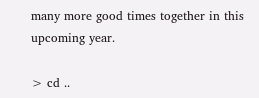many more good times together in this upcoming year.

> cd ..